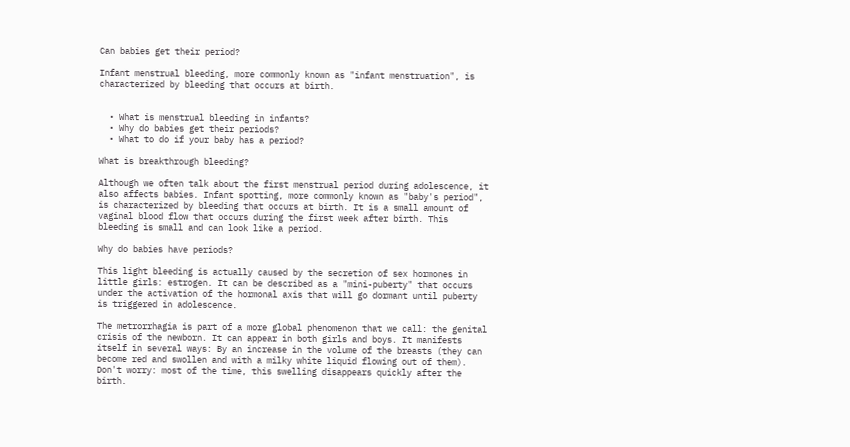Can babies get their period?

Infant menstrual bleeding, more commonly known as "infant menstruation", is characterized by bleeding that occurs at birth.


  • What is menstrual bleeding in infants?
  • Why do babies get their periods?
  • What to do if your baby has a period?

What is breakthrough bleeding?

Although we often talk about the first menstrual period during adolescence, it also affects babies. Infant spotting, more commonly known as "baby's period", is characterized by bleeding that occurs at birth. It is a small amount of vaginal blood flow that occurs during the first week after birth. This bleeding is small and can look like a period.

Why do babies have periods?

This light bleeding is actually caused by the secretion of sex hormones in little girls: estrogen. It can be described as a "mini-puberty" that occurs under the activation of the hormonal axis that will go dormant until puberty is triggered in adolescence.

The metrorrhagia is part of a more global phenomenon that we call: the genital crisis of the newborn. It can appear in both girls and boys. It manifests itself in several ways: By an increase in the volume of the breasts (they can become red and swollen and with a milky white liquid flowing out of them). Don't worry: most of the time, this swelling disappears quickly after the birth.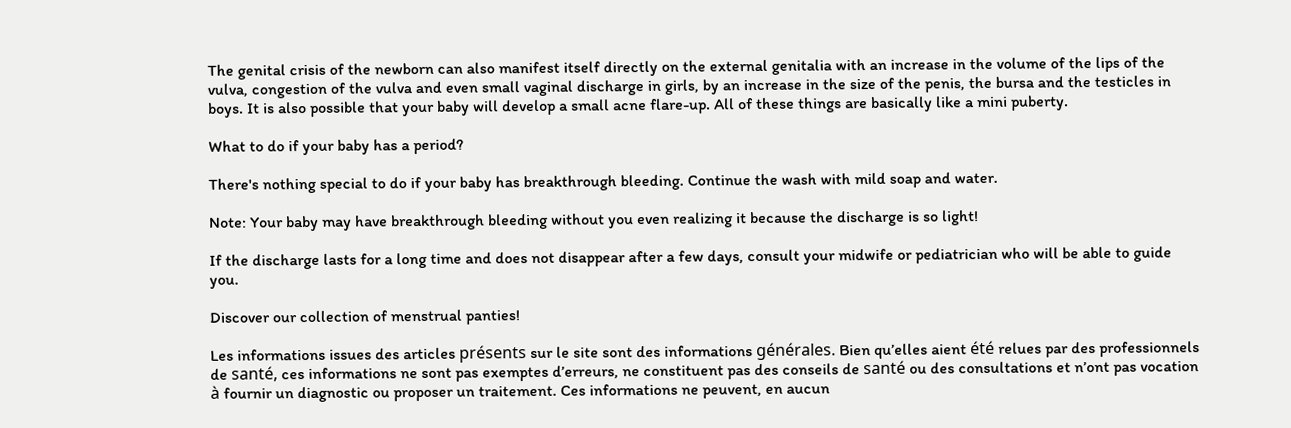The genital crisis of the newborn can also manifest itself directly on the external genitalia with an increase in the volume of the lips of the vulva, congestion of the vulva and even small vaginal discharge in girls, by an increase in the size of the penis, the bursa and the testicles in boys. It is also possible that your baby will develop a small acne flare-up. All of these things are basically like a mini puberty.

What to do if your baby has a period?

There's nothing special to do if your baby has breakthrough bleeding. Continue the wash with mild soap and water.

Note: Your baby may have breakthrough bleeding without you even realizing it because the discharge is so light!

If the discharge lasts for a long time and does not disappear after a few days, consult your midwife or pediatrician who will be able to guide you.

Discover our collection of menstrual panties!

Les informations issues des articles présents sur le site sont des informations générales. Bien qu’elles aient été relues par des professionnels de santé, ces informations ne sont pas exemptes d’erreurs, ne constituent pas des conseils de santé ou des consultations et n’ont pas vocation à fournir un diagnostic ou proposer un traitement. Ces informations ne peuvent, en aucun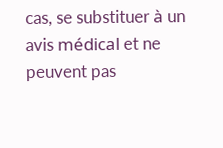cas, se substituer à un avis médical et ne peuvent pas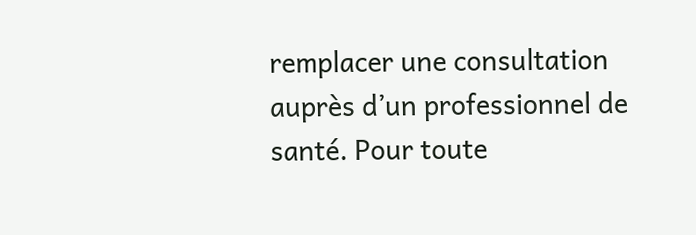remplacer une consultation auprès d’un professionnel de santé. Pour toute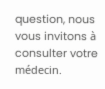question, nous vous invitons à consulter votre médecin.